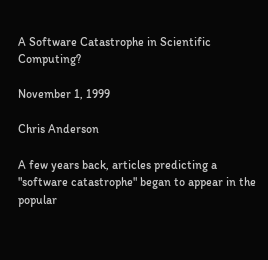A Software Catastrophe in Scientific Computing?

November 1, 1999

Chris Anderson

A few years back, articles predicting a "software catastrophe" began to appear in the popular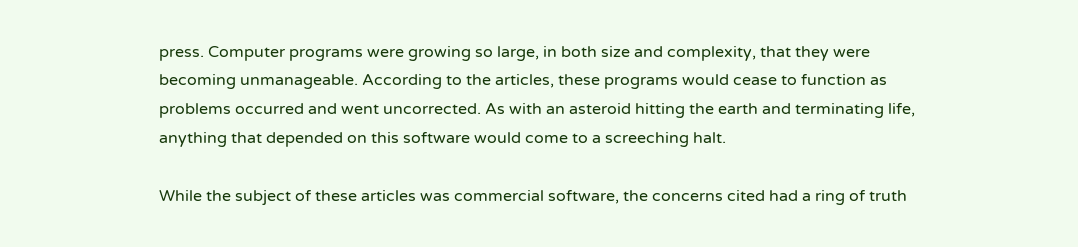press. Computer programs were growing so large, in both size and complexity, that they were becoming unmanageable. According to the articles, these programs would cease to function as problems occurred and went uncorrected. As with an asteroid hitting the earth and terminating life, anything that depended on this software would come to a screeching halt.

While the subject of these articles was commercial software, the concerns cited had a ring of truth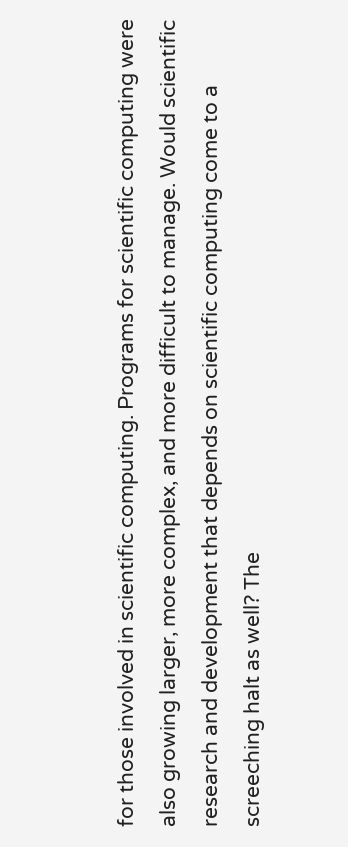for those involved in scientific computing. Programs for scientific computing were also growing larger, more complex, and more difficult to manage. Would scientific research and development that depends on scientific computing come to a screeching halt as well? The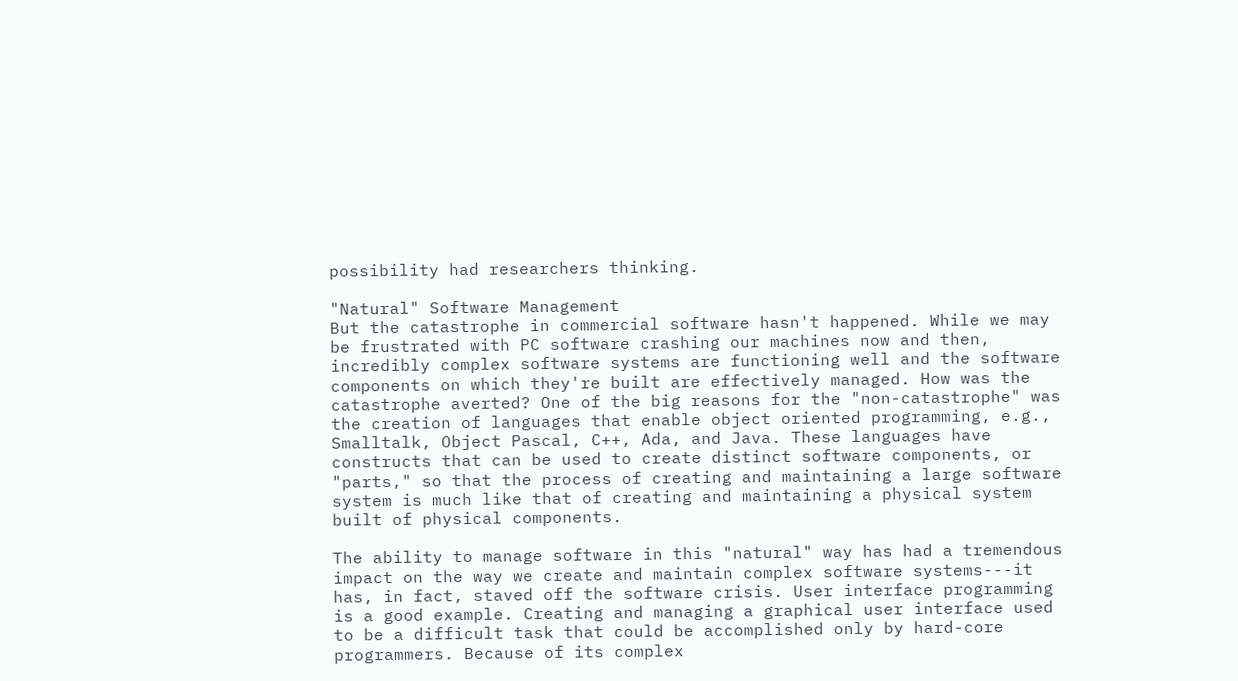possibility had researchers thinking.

"Natural" Software Management
But the catastrophe in commercial software hasn't happened. While we may be frustrated with PC software crashing our machines now and then, incredibly complex software systems are functioning well and the software components on which they're built are effectively managed. How was the catastrophe averted? One of the big reasons for the "non-catastrophe" was the creation of languages that enable object oriented programming, e.g., Smalltalk, Object Pascal, C++, Ada, and Java. These languages have constructs that can be used to create distinct software components, or "parts," so that the process of creating and maintaining a large software system is much like that of creating and maintaining a physical system built of physical components.

The ability to manage software in this "natural" way has had a tremendous impact on the way we create and maintain complex software systems---it has, in fact, staved off the software crisis. User interface programming is a good example. Creating and managing a graphical user interface used to be a difficult task that could be accomplished only by hard-core programmers. Because of its complex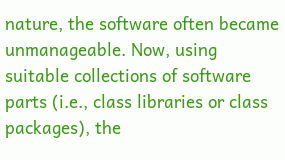nature, the software often became unmanageable. Now, using suitable collections of software parts (i.e., class libraries or class packages), the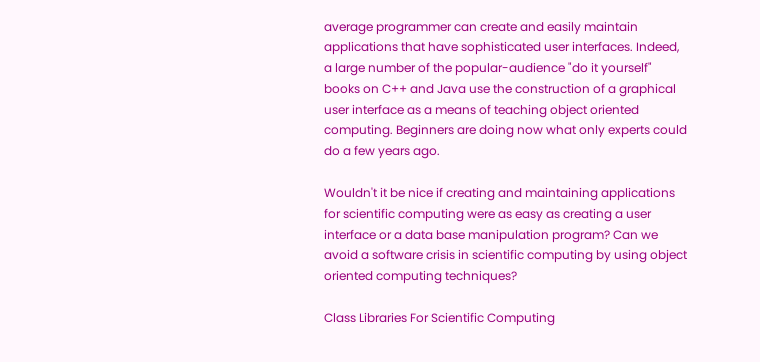average programmer can create and easily maintain applications that have sophisticated user interfaces. Indeed, a large number of the popular-audience "do it yourself" books on C++ and Java use the construction of a graphical user interface as a means of teaching object oriented computing. Beginners are doing now what only experts could do a few years ago.

Wouldn't it be nice if creating and maintaining applications for scientific computing were as easy as creating a user interface or a data base manipulation program? Can we avoid a software crisis in scientific computing by using object oriented computing techniques?

Class Libraries For Scientific Computing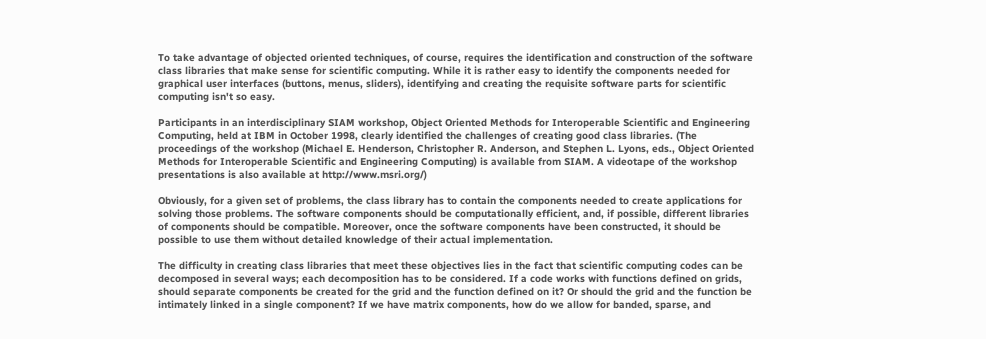To take advantage of objected oriented techniques, of course, requires the identification and construction of the software class libraries that make sense for scientific computing. While it is rather easy to identify the components needed for graphical user interfaces (buttons, menus, sliders), identifying and creating the requisite software parts for scientific computing isn't so easy.

Participants in an interdisciplinary SIAM workshop, Object Oriented Methods for Interoperable Scientific and Engineering Computing, held at IBM in October 1998, clearly identified the challenges of creating good class libraries. (The proceedings of the workshop (Michael E. Henderson, Christopher R. Anderson, and Stephen L. Lyons, eds., Object Oriented Methods for Interoperable Scientific and Engineering Computing) is available from SIAM. A videotape of the workshop presentations is also available at http://www.msri.org/)

Obviously, for a given set of problems, the class library has to contain the components needed to create applications for solving those problems. The software components should be computationally efficient, and, if possible, different libraries of components should be compatible. Moreover, once the software components have been constructed, it should be possible to use them without detailed knowledge of their actual implementation.

The difficulty in creating class libraries that meet these objectives lies in the fact that scientific computing codes can be decomposed in several ways; each decomposition has to be considered. If a code works with functions defined on grids, should separate components be created for the grid and the function defined on it? Or should the grid and the function be intimately linked in a single component? If we have matrix components, how do we allow for banded, sparse, and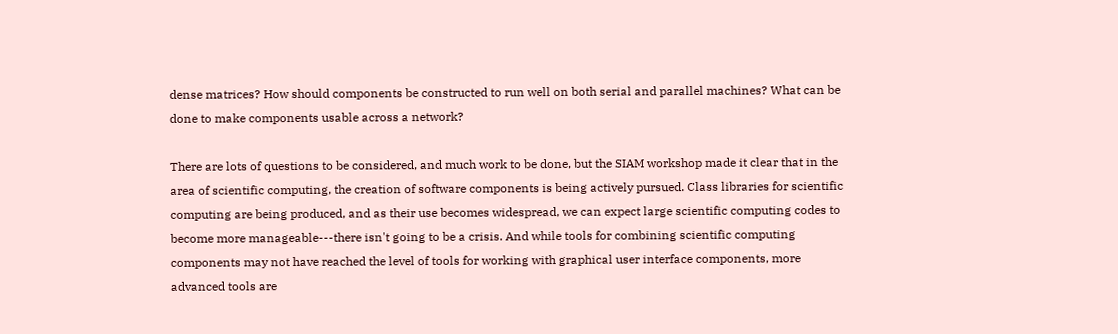dense matrices? How should components be constructed to run well on both serial and parallel machines? What can be done to make components usable across a network?

There are lots of questions to be considered, and much work to be done, but the SIAM workshop made it clear that in the area of scientific computing, the creation of software components is being actively pursued. Class libraries for scientific computing are being produced, and as their use becomes widespread, we can expect large scientific computing codes to become more manageable---there isn't going to be a crisis. And while tools for combining scientific computing components may not have reached the level of tools for working with graphical user interface components, more advanced tools are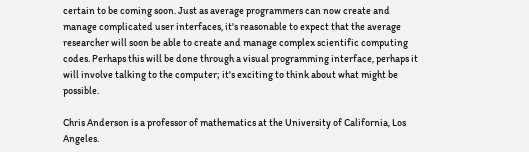certain to be coming soon. Just as average programmers can now create and manage complicated user interfaces, it's reasonable to expect that the average researcher will soon be able to create and manage complex scientific computing codes. Perhaps this will be done through a visual programming interface, perhaps it will involve talking to the computer; it's exciting to think about what might be possible.

Chris Anderson is a professor of mathematics at the University of California, Los Angeles.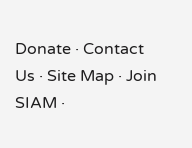Donate · Contact Us · Site Map · Join SIAM ·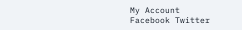My Account
Facebook Twitter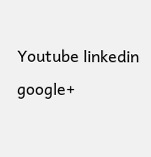Youtube linkedin google+